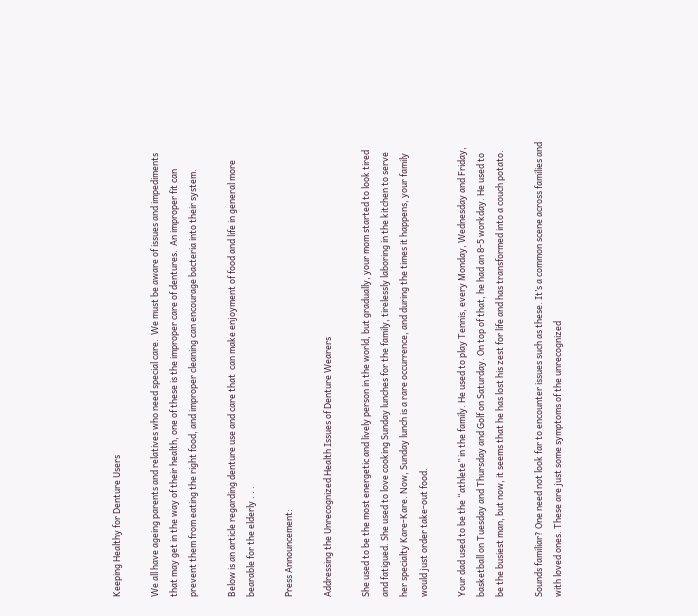Keeping Healthy for Denture Users

We all have ageing parents and relatives who need special care.  We must be aware of issues and impediments that may get in the way of their health, one of these is the improper care of dentures.  An improper fit can prevent them from eating the right food, and improper cleaning can encourage bacteria into their system.

Below is an article regarding denture use and care that  can make enjoyment of food and life in general more bearable for the elderly . . .

Press Announcement:

Addressing the Unrecognized Health Issues of Denture Wearers

She used to be the most energetic and lively person in the world, but gradually, your mom started to look tired and fatigued. She used to love cooking Sunday lunches for the family, tirelessly laboring in the kitchen to serve her specialty Kare-Kare. Now, Sunday lunch is a rare occurrence, and during the times it happens, your family would just order take-out food.

Your dad used to be the “athlete” in the family. He used to play Tennis, every Monday, Wednesday and Friday, basketball on Tuesday and Thursday and Golf on Saturday. On top of that, he had an 8-5 workday. He used to be the busiest man, but now, it seems that he has lost his zest for life and has transformed into a couch potato.

Sounds familiar? One need not look far to encounter issues such as these. It’s a common scene across families and with loved ones. These are just some symptoms of the unrecognized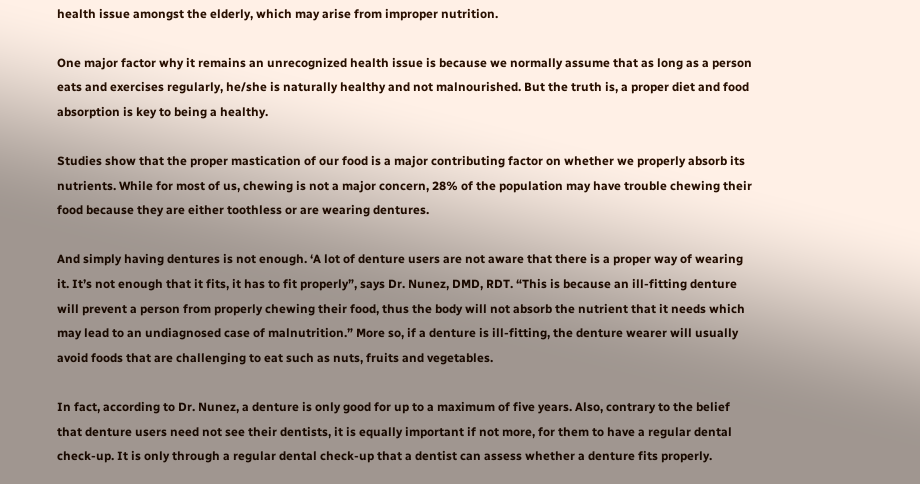health issue amongst the elderly, which may arise from improper nutrition.

One major factor why it remains an unrecognized health issue is because we normally assume that as long as a person eats and exercises regularly, he/she is naturally healthy and not malnourished. But the truth is, a proper diet and food absorption is key to being a healthy.

Studies show that the proper mastication of our food is a major contributing factor on whether we properly absorb its nutrients. While for most of us, chewing is not a major concern, 28% of the population may have trouble chewing their food because they are either toothless or are wearing dentures.

And simply having dentures is not enough. ‘A lot of denture users are not aware that there is a proper way of wearing it. It’s not enough that it fits, it has to fit properly”, says Dr. Nunez, DMD, RDT. “This is because an ill-fitting denture will prevent a person from properly chewing their food, thus the body will not absorb the nutrient that it needs which may lead to an undiagnosed case of malnutrition.” More so, if a denture is ill-fitting, the denture wearer will usually avoid foods that are challenging to eat such as nuts, fruits and vegetables.

In fact, according to Dr. Nunez, a denture is only good for up to a maximum of five years. Also, contrary to the belief that denture users need not see their dentists, it is equally important if not more, for them to have a regular dental check-up. It is only through a regular dental check-up that a dentist can assess whether a denture fits properly.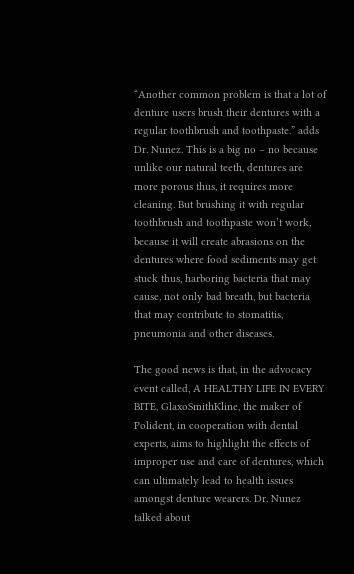“Another common problem is that a lot of denture users brush their dentures with a regular toothbrush and toothpaste.” adds Dr. Nunez. This is a big no – no because unlike our natural teeth, dentures are more porous thus, it requires more cleaning. But brushing it with regular toothbrush and toothpaste won’t work, because it will create abrasions on the dentures where food sediments may get stuck thus, harboring bacteria that may cause, not only bad breath, but bacteria that may contribute to stomatitis, pneumonia and other diseases.

The good news is that, in the advocacy event called, A HEALTHY LIFE IN EVERY BITE, GlaxoSmithKline, the maker of Polident, in cooperation with dental experts, aims to highlight the effects of improper use and care of dentures, which can ultimately lead to health issues amongst denture wearers. Dr. Nunez talked about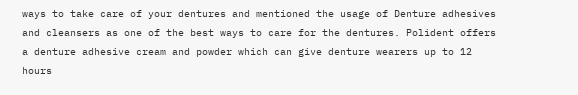ways to take care of your dentures and mentioned the usage of Denture adhesives and cleansers as one of the best ways to care for the dentures. Polident offers a denture adhesive cream and powder which can give denture wearers up to 12 hours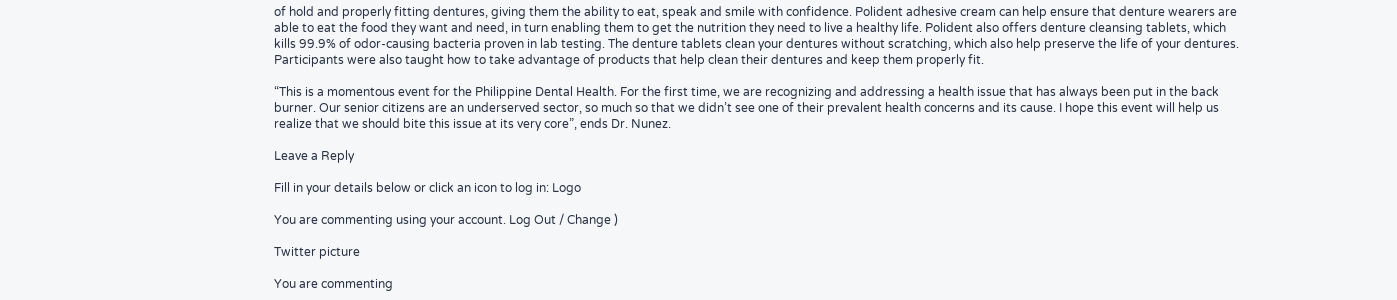of hold and properly fitting dentures, giving them the ability to eat, speak and smile with confidence. Polident adhesive cream can help ensure that denture wearers are able to eat the food they want and need, in turn enabling them to get the nutrition they need to live a healthy life. Polident also offers denture cleansing tablets, which kills 99.9% of odor-causing bacteria proven in lab testing. The denture tablets clean your dentures without scratching, which also help preserve the life of your dentures. Participants were also taught how to take advantage of products that help clean their dentures and keep them properly fit.

“This is a momentous event for the Philippine Dental Health. For the first time, we are recognizing and addressing a health issue that has always been put in the back burner. Our senior citizens are an underserved sector, so much so that we didn’t see one of their prevalent health concerns and its cause. I hope this event will help us realize that we should bite this issue at its very core”, ends Dr. Nunez.

Leave a Reply

Fill in your details below or click an icon to log in: Logo

You are commenting using your account. Log Out / Change )

Twitter picture

You are commenting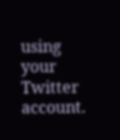using your Twitter account.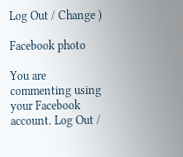Log Out / Change )

Facebook photo

You are commenting using your Facebook account. Log Out /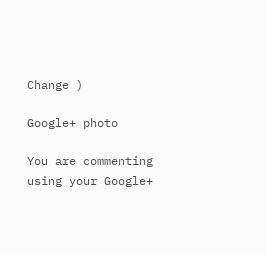Change )

Google+ photo

You are commenting using your Google+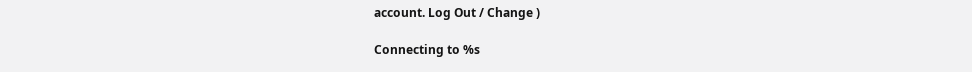account. Log Out / Change )

Connecting to %s